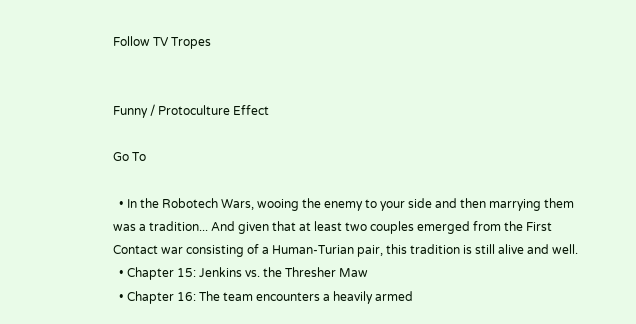Follow TV Tropes


Funny / Protoculture Effect

Go To

  • In the Robotech Wars, wooing the enemy to your side and then marrying them was a tradition... And given that at least two couples emerged from the First Contact war consisting of a Human-Turian pair, this tradition is still alive and well.
  • Chapter 15: Jenkins vs. the Thresher Maw
  • Chapter 16: The team encounters a heavily armed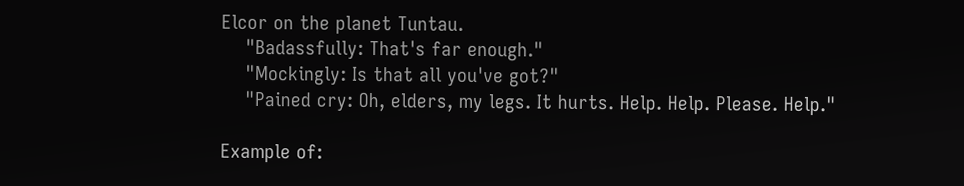Elcor on the planet Tuntau.
    "Badassfully: That's far enough."
    "Mockingly: Is that all you've got?"
    "Pained cry: Oh, elders, my legs. It hurts. Help. Help. Please. Help."

Example of: